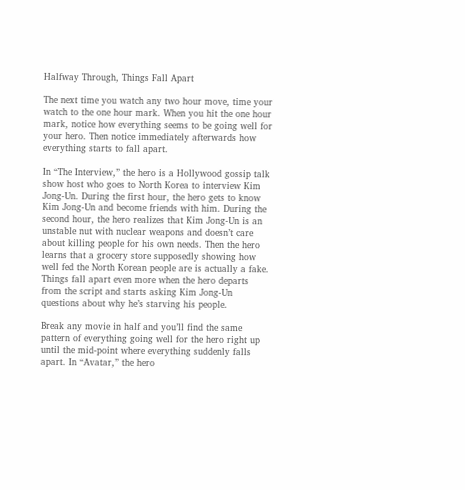Halfway Through, Things Fall Apart

The next time you watch any two hour move, time your watch to the one hour mark. When you hit the one hour mark, notice how everything seems to be going well for your hero. Then notice immediately afterwards how everything starts to fall apart.

In “The Interview,” the hero is a Hollywood gossip talk show host who goes to North Korea to interview Kim Jong-Un. During the first hour, the hero gets to know Kim Jong-Un and become friends with him. During the second hour, the hero realizes that Kim Jong-Un is an unstable nut with nuclear weapons and doesn’t care about killing people for his own needs. Then the hero learns that a grocery store supposedly showing how well fed the North Korean people are is actually a fake. Things fall apart even more when the hero departs from the script and starts asking Kim Jong-Un questions about why he’s starving his people.

Break any movie in half and you’ll find the same pattern of everything going well for the hero right up until the mid-point where everything suddenly falls apart. In “Avatar,” the hero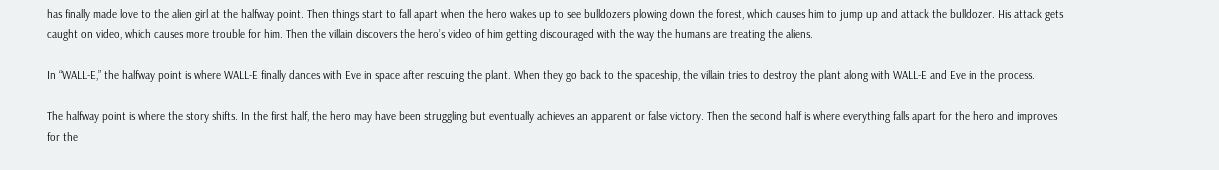has finally made love to the alien girl at the halfway point. Then things start to fall apart when the hero wakes up to see bulldozers plowing down the forest, which causes him to jump up and attack the bulldozer. His attack gets caught on video, which causes more trouble for him. Then the villain discovers the hero’s video of him getting discouraged with the way the humans are treating the aliens.

In “WALL-E,” the halfway point is where WALL-E finally dances with Eve in space after rescuing the plant. When they go back to the spaceship, the villain tries to destroy the plant along with WALL-E and Eve in the process.

The halfway point is where the story shifts. In the first half, the hero may have been struggling but eventually achieves an apparent or false victory. Then the second half is where everything falls apart for the hero and improves for the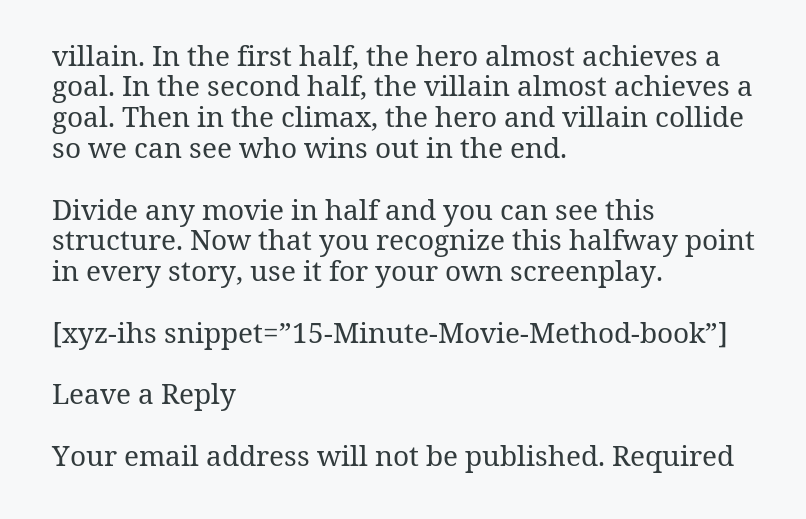villain. In the first half, the hero almost achieves a goal. In the second half, the villain almost achieves a goal. Then in the climax, the hero and villain collide so we can see who wins out in the end.

Divide any movie in half and you can see this structure. Now that you recognize this halfway point in every story, use it for your own screenplay.

[xyz-ihs snippet=”15-Minute-Movie-Method-book”]

Leave a Reply

Your email address will not be published. Required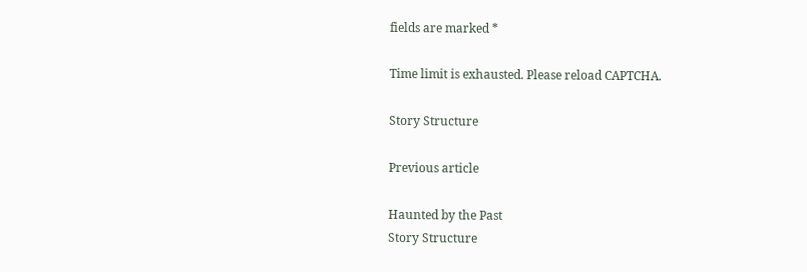fields are marked *

Time limit is exhausted. Please reload CAPTCHA.

Story Structure

Previous article

Haunted by the Past
Story Structure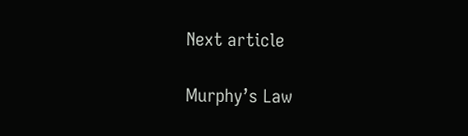Next article

Murphy’s Law